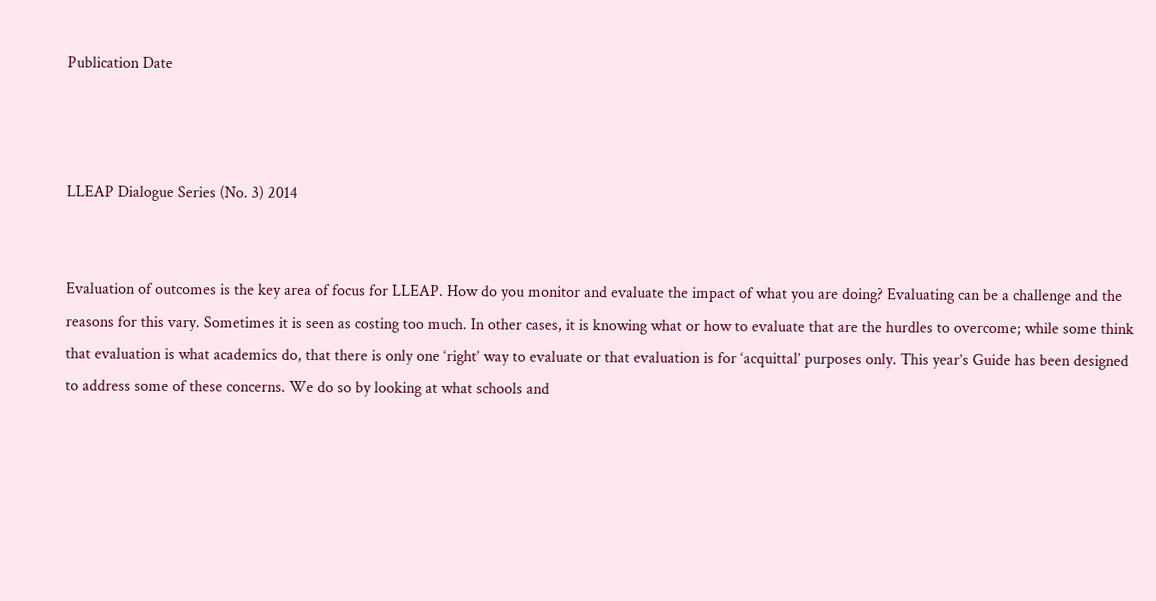Publication Date



LLEAP Dialogue Series (No. 3) 2014


Evaluation of outcomes is the key area of focus for LLEAP. How do you monitor and evaluate the impact of what you are doing? Evaluating can be a challenge and the reasons for this vary. Sometimes it is seen as costing too much. In other cases, it is knowing what or how to evaluate that are the hurdles to overcome; while some think that evaluation is what academics do, that there is only one ‘right’ way to evaluate or that evaluation is for ‘acquittal’ purposes only. This year’s Guide has been designed to address some of these concerns. We do so by looking at what schools and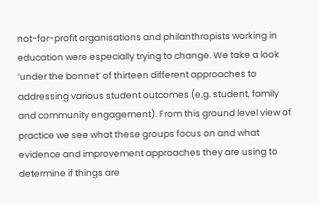not-for-profit organisations and philanthropists working in education were especially trying to change. We take a look ‘under the bonnet’ of thirteen different approaches to addressing various student outcomes (e.g. student, family and community engagement). From this ground level view of practice we see what these groups focus on and what evidence and improvement approaches they are using to determine if things are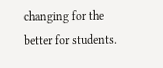changing for the better for students.